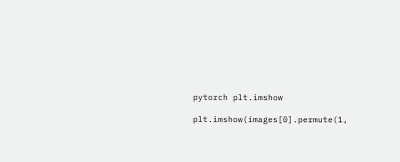pytorch plt.imshow

plt.imshow(images[0].permute(1,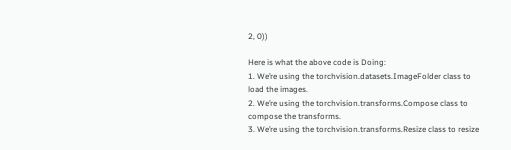2, 0))

Here is what the above code is Doing:
1. We’re using the torchvision.datasets.ImageFolder class to load the images.
2. We’re using the torchvision.transforms.Compose class to compose the transforms.
3. We’re using the torchvision.transforms.Resize class to resize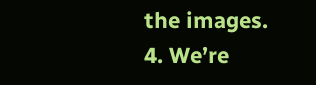the images.
4. We’re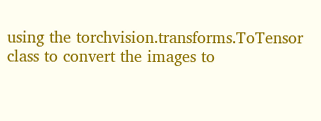using the torchvision.transforms.ToTensor class to convert the images to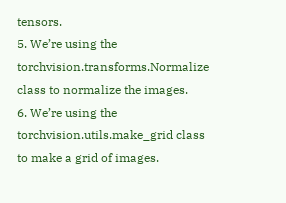tensors.
5. We’re using the torchvision.transforms.Normalize class to normalize the images.
6. We’re using the torchvision.utils.make_grid class to make a grid of images.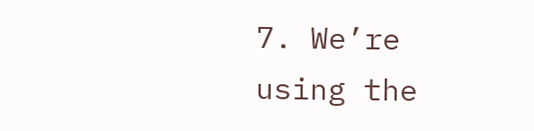7. We’re using the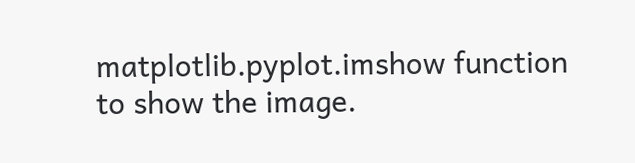matplotlib.pyplot.imshow function to show the image.